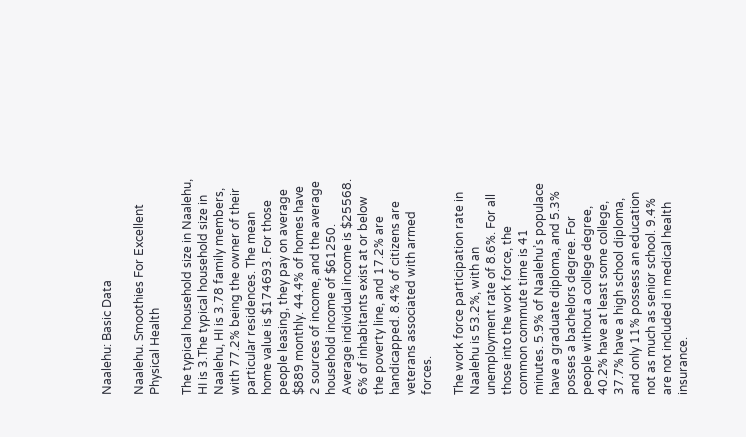Naalehu: Basic Data

Naalehu. Smoothies For Excellent Physical Health

The typical household size in Naalehu, HI is 3.The typical household size in Naalehu, HI is 3.78 family members, with 77.2% being the owner of their particular residences. The mean home value is $174693. For those people leasing, they pay on average $889 monthly. 44.4% of homes have 2 sources of income, and the average household income of $61250. Average individual income is $25568. 6% of inhabitants exist at or below the poverty line, and 17.2% are handicapped. 8.4% of citizens are veterans associated with armed forces.

The work force participation rate in Naalehu is 53.2%, with an unemployment rate of 8.6%. For all those into the work force, the common commute time is 41 minutes. 5.9% of Naalehu’s populace have a graduate diploma, and 5.3% posses a bachelors degree. For people without a college degree, 40.2% have at least some college, 37.7% have a high school diploma, and only 11% possess an education not as much as senior school. 9.4% are not included in medical health insurance.